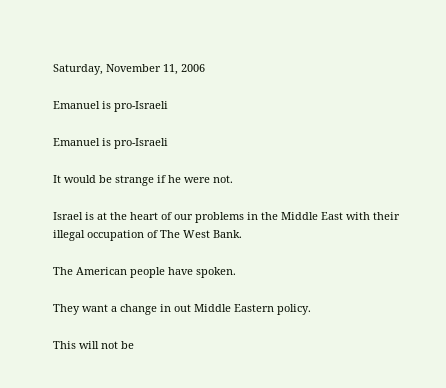Saturday, November 11, 2006

Emanuel is pro-Israeli

Emanuel is pro-Israeli

It would be strange if he were not.

Israel is at the heart of our problems in the Middle East with their illegal occupation of The West Bank.

The American people have spoken.

They want a change in out Middle Eastern policy.

This will not be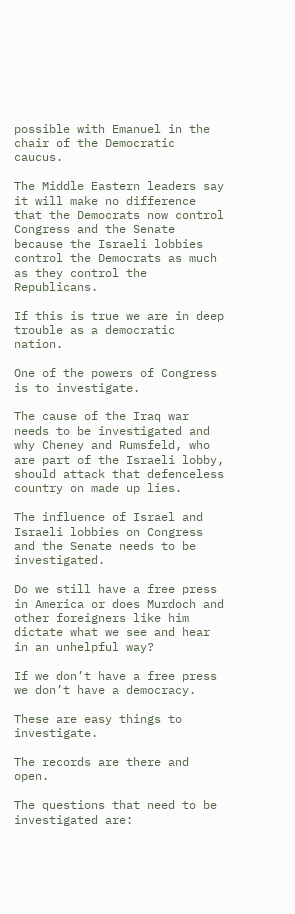possible with Emanuel in the chair of the Democratic caucus.

The Middle Eastern leaders say it will make no difference that the Democrats now control Congress and the Senate because the Israeli lobbies control the Democrats as much as they control the Republicans.

If this is true we are in deep trouble as a democratic nation.

One of the powers of Congress is to investigate.

The cause of the Iraq war needs to be investigated and why Cheney and Rumsfeld, who are part of the Israeli lobby, should attack that defenceless country on made up lies.

The influence of Israel and Israeli lobbies on Congress and the Senate needs to be investigated.

Do we still have a free press in America or does Murdoch and other foreigners like him dictate what we see and hear in an unhelpful way?

If we don’t have a free press we don’t have a democracy.

These are easy things to investigate.

The records are there and open.

The questions that need to be investigated are: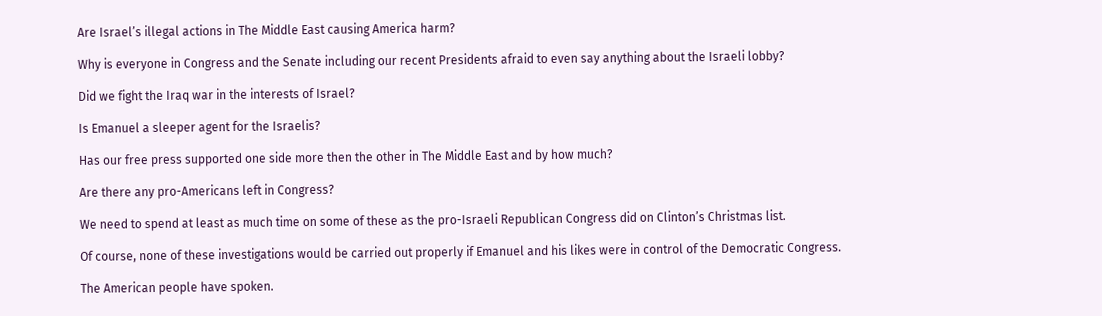Are Israel’s illegal actions in The Middle East causing America harm?

Why is everyone in Congress and the Senate including our recent Presidents afraid to even say anything about the Israeli lobby?

Did we fight the Iraq war in the interests of Israel?

Is Emanuel a sleeper agent for the Israelis?

Has our free press supported one side more then the other in The Middle East and by how much?

Are there any pro-Americans left in Congress?

We need to spend at least as much time on some of these as the pro-Israeli Republican Congress did on Clinton’s Christmas list.

Of course, none of these investigations would be carried out properly if Emanuel and his likes were in control of the Democratic Congress.

The American people have spoken.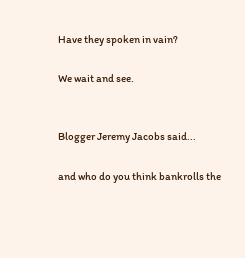Have they spoken in vain?

We wait and see.


Blogger Jeremy Jacobs said...

and who do you think bankrolls the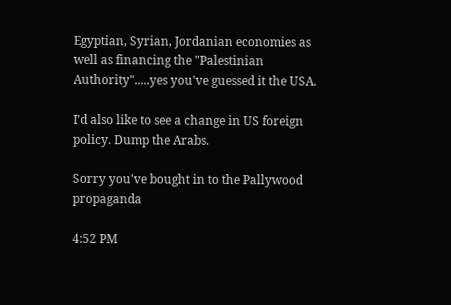Egyptian, Syrian, Jordanian economies as well as financing the "Palestinian Authority".....yes you've guessed it the USA.

I'd also like to see a change in US foreign policy. Dump the Arabs.

Sorry you've bought in to the Pallywood propaganda

4:52 PM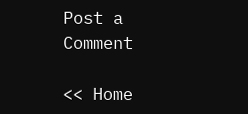Post a Comment

<< Home